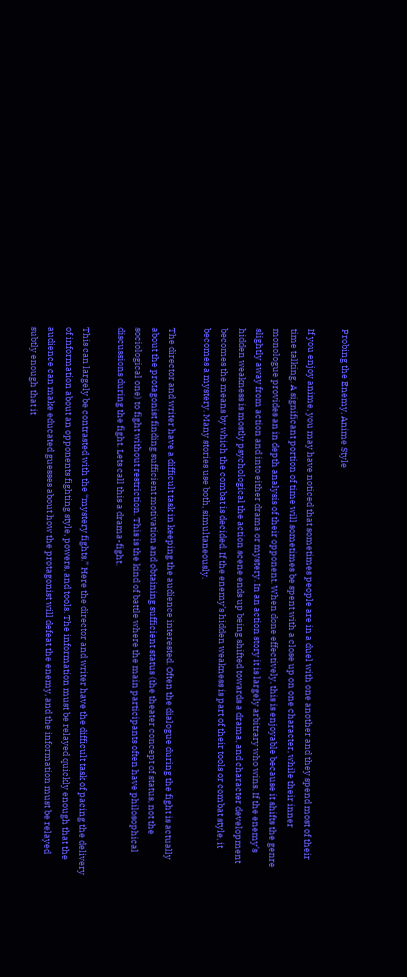Probing the Enemy, Anime Style

If you enjoy anime, you may have noticed that sometimes people are in a duel with one another and they spend most of their time talking. A significant portion of time will sometimes be spent with a close up on one character, while their inner monologue provides an in depth analysis of their opponent. When done effectively, this is enjoyable because it shifts the genre slightly away from action and into either drama or mystery. In an action story it is largely arbitrary who wins. If the enemy’s hidden weakness is mostly psychological the action scene ends up being shifted towards a drama, and character development becomes the means by which the combat is decided. If the enemy’s hidden weakness is part of their tools or combat style, it becomes a mystery. Many stories use both, simultaneously.

The director and writer have a difficult task in keeping the audience interested. Often the dialogue during the fight is actually about the protagonist finding sufficient motivation and obtaining sufficient status (the theater concept of status, not the sociological one) to fight without restriction. This is the kind of battle where the main participants often have philosophical discussions during the fight. Lets call this a drama-fight.

This can largely be contrasted with the “mystery fights.” Here the director and writer have the difficult task of pacing the delivery of information about an opponents fighting style, powers, and tools. The information must be relayed quickly enough that the audience can make educated guesses about how the protagonist will defeat the enemy, and the information must be relayed subtly enough that it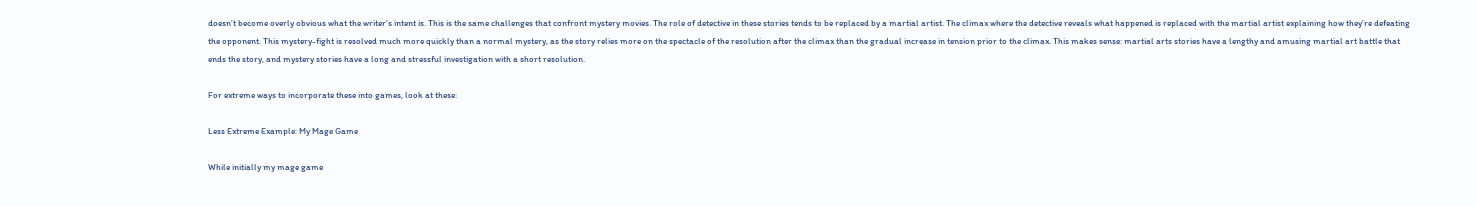doesn’t become overly obvious what the writer’s intent is. This is the same challenges that confront mystery movies. The role of detective in these stories tends to be replaced by a martial artist. The climax where the detective reveals what happened is replaced with the martial artist explaining how they’re defeating the opponent. This mystery-fight is resolved much more quickly than a normal mystery, as the story relies more on the spectacle of the resolution after the climax than the gradual increase in tension prior to the climax. This makes sense: martial arts stories have a lengthy and amusing martial art battle that ends the story, and mystery stories have a long and stressful investigation with a short resolution.

For extreme ways to incorporate these into games, look at these:

Less Extreme Example: My Mage Game

While initially my mage game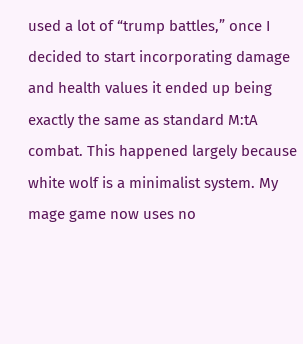used a lot of “trump battles,” once I decided to start incorporating damage and health values it ended up being exactly the same as standard M:tA combat. This happened largely because white wolf is a minimalist system. My mage game now uses no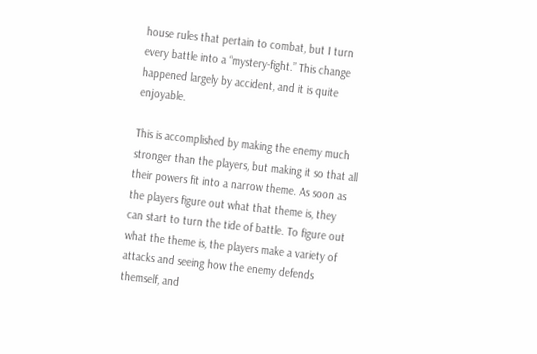house rules that pertain to combat, but I turn every battle into a “mystery-fight.” This change happened largely by accident, and it is quite enjoyable.

This is accomplished by making the enemy much stronger than the players, but making it so that all their powers fit into a narrow theme. As soon as the players figure out what that theme is, they can start to turn the tide of battle. To figure out what the theme is, the players make a variety of attacks and seeing how the enemy defends themself, and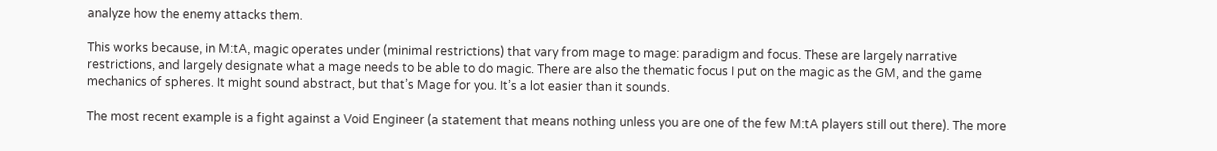analyze how the enemy attacks them.

This works because, in M:tA, magic operates under (minimal restrictions) that vary from mage to mage: paradigm and focus. These are largely narrative restrictions, and largely designate what a mage needs to be able to do magic. There are also the thematic focus I put on the magic as the GM, and the game mechanics of spheres. It might sound abstract, but that’s Mage for you. It’s a lot easier than it sounds.

The most recent example is a fight against a Void Engineer (a statement that means nothing unless you are one of the few M:tA players still out there). The more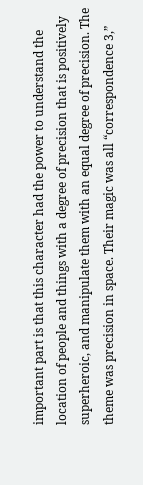important part is that this character had the power to understand the location of people and things with a degree of precision that is positively superheroic, and manipulate them with an equal degree of precision. The theme was precision in space. Their magic was all “correspondence 3,”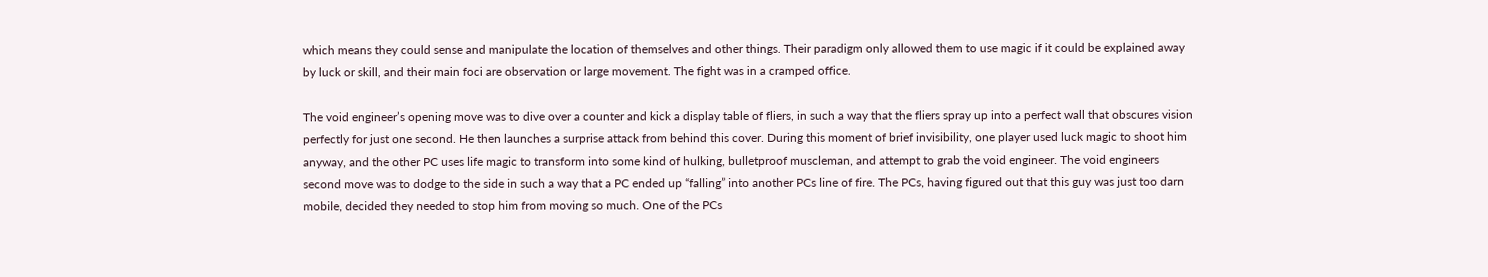which means they could sense and manipulate the location of themselves and other things. Their paradigm only allowed them to use magic if it could be explained away by luck or skill, and their main foci are observation or large movement. The fight was in a cramped office.

The void engineer’s opening move was to dive over a counter and kick a display table of fliers, in such a way that the fliers spray up into a perfect wall that obscures vision perfectly for just one second. He then launches a surprise attack from behind this cover. During this moment of brief invisibility, one player used luck magic to shoot him anyway, and the other PC uses life magic to transform into some kind of hulking, bulletproof muscleman, and attempt to grab the void engineer. The void engineers second move was to dodge to the side in such a way that a PC ended up “falling” into another PCs line of fire. The PCs, having figured out that this guy was just too darn mobile, decided they needed to stop him from moving so much. One of the PCs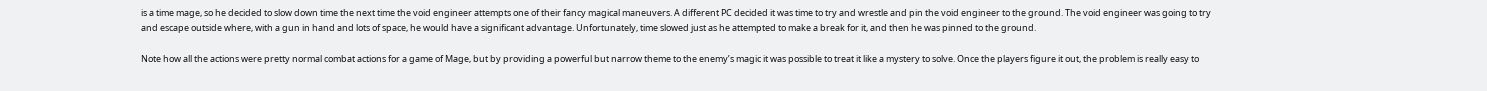is a time mage, so he decided to slow down time the next time the void engineer attempts one of their fancy magical maneuvers. A different PC decided it was time to try and wrestle and pin the void engineer to the ground. The void engineer was going to try and escape outside where, with a gun in hand and lots of space, he would have a significant advantage. Unfortunately, time slowed just as he attempted to make a break for it, and then he was pinned to the ground.

Note how all the actions were pretty normal combat actions for a game of Mage, but by providing a powerful but narrow theme to the enemy’s magic it was possible to treat it like a mystery to solve. Once the players figure it out, the problem is really easy to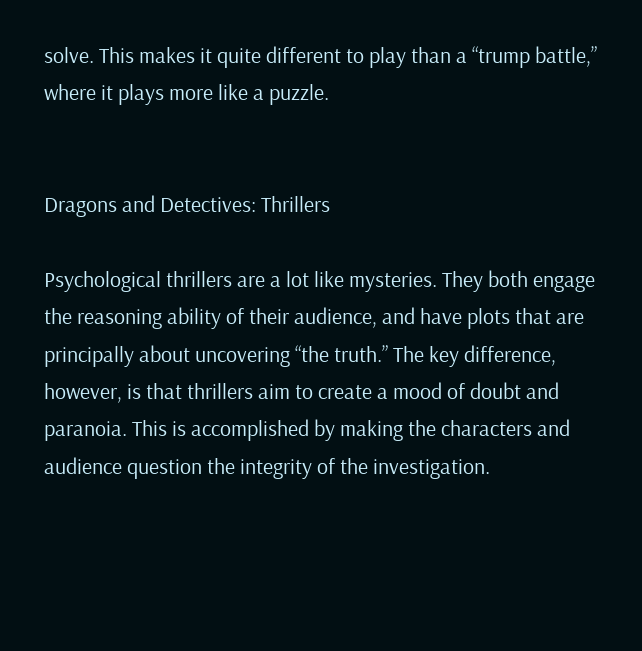solve. This makes it quite different to play than a “trump battle,” where it plays more like a puzzle.


Dragons and Detectives: Thrillers

Psychological thrillers are a lot like mysteries. They both engage the reasoning ability of their audience, and have plots that are principally about uncovering “the truth.” The key difference, however, is that thrillers aim to create a mood of doubt and paranoia. This is accomplished by making the characters and audience question the integrity of the investigation.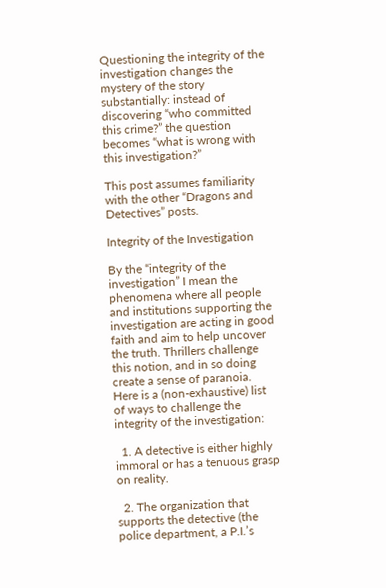Questioning the integrity of the investigation changes the mystery of the story substantially: instead of discovering “who committed this crime?” the question becomes “what is wrong with this investigation?”

This post assumes familiarity with the other “Dragons and Detectives” posts.

Integrity of the Investigation

By the “integrity of the investigation” I mean the phenomena where all people and institutions supporting the investigation are acting in good faith and aim to help uncover the truth. Thrillers challenge this notion, and in so doing create a sense of paranoia. Here is a (non-exhaustive) list of ways to challenge the integrity of the investigation:

  1. A detective is either highly immoral or has a tenuous grasp on reality.

  2. The organization that supports the detective (the police department, a P.I.’s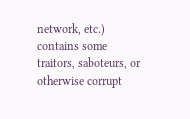network, etc.) contains some traitors, saboteurs, or otherwise corrupt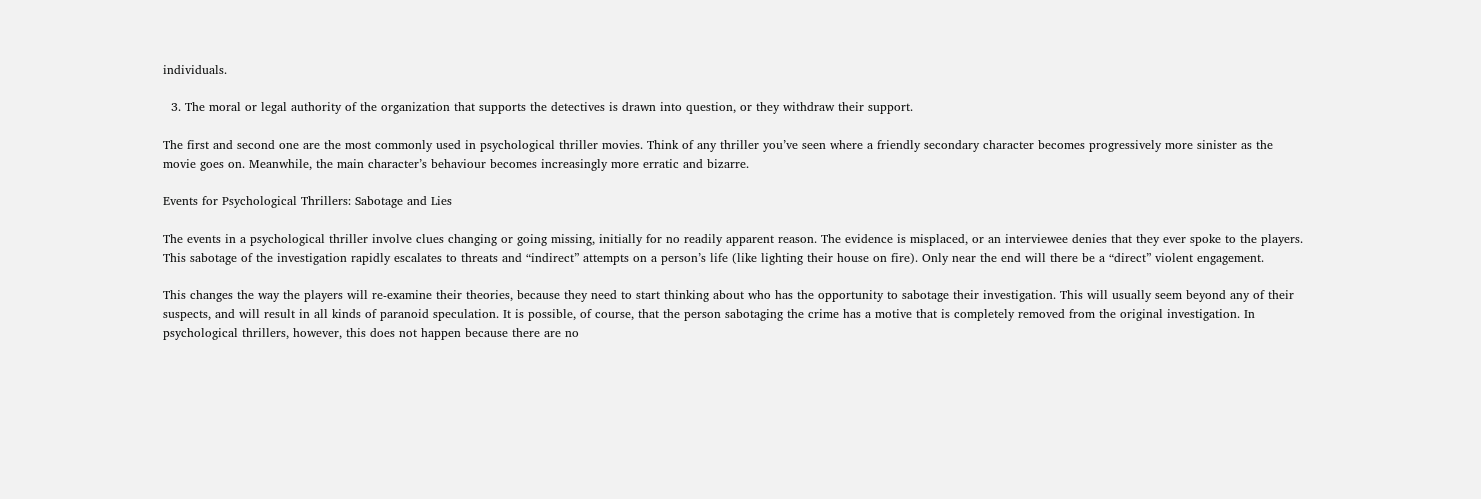individuals.

  3. The moral or legal authority of the organization that supports the detectives is drawn into question, or they withdraw their support.

The first and second one are the most commonly used in psychological thriller movies. Think of any thriller you’ve seen where a friendly secondary character becomes progressively more sinister as the movie goes on. Meanwhile, the main character’s behaviour becomes increasingly more erratic and bizarre.

Events for Psychological Thrillers: Sabotage and Lies

The events in a psychological thriller involve clues changing or going missing, initially for no readily apparent reason. The evidence is misplaced, or an interviewee denies that they ever spoke to the players. This sabotage of the investigation rapidly escalates to threats and “indirect” attempts on a person’s life (like lighting their house on fire). Only near the end will there be a “direct” violent engagement.

This changes the way the players will re-examine their theories, because they need to start thinking about who has the opportunity to sabotage their investigation. This will usually seem beyond any of their suspects, and will result in all kinds of paranoid speculation. It is possible, of course, that the person sabotaging the crime has a motive that is completely removed from the original investigation. In psychological thrillers, however, this does not happen because there are no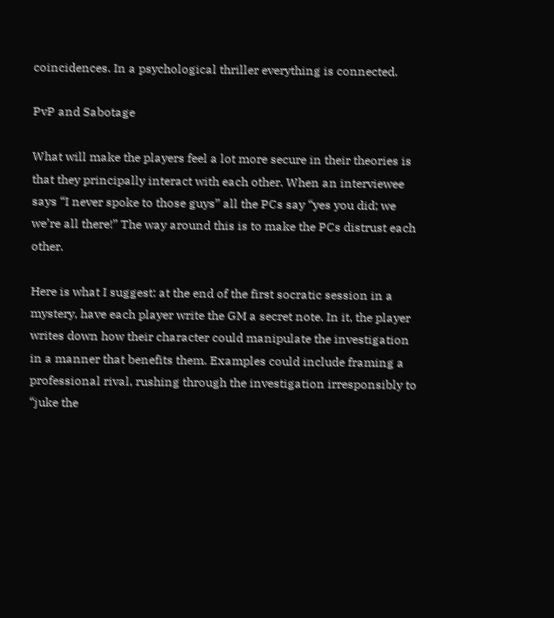coincidences. In a psychological thriller everything is connected.

PvP and Sabotage

What will make the players feel a lot more secure in their theories is that they principally interact with each other. When an interviewee says “I never spoke to those guys” all the PCs say “yes you did; we we’re all there!” The way around this is to make the PCs distrust each other.

Here is what I suggest: at the end of the first socratic session in a mystery, have each player write the GM a secret note. In it, the player writes down how their character could manipulate the investigation in a manner that benefits them. Examples could include framing a professional rival, rushing through the investigation irresponsibly to “juke the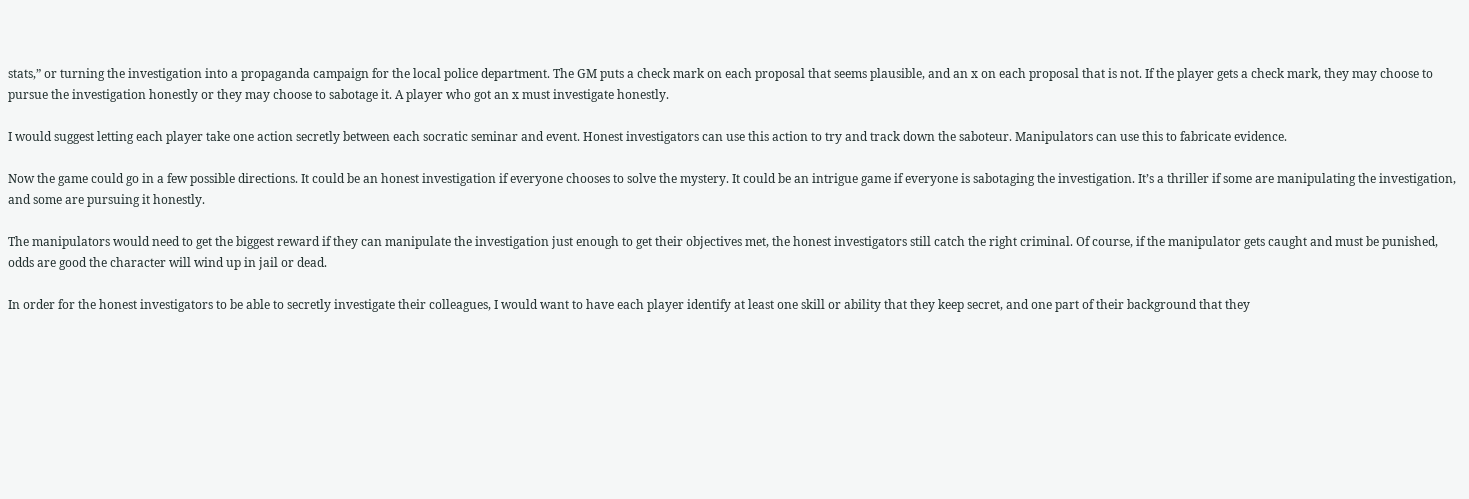stats,” or turning the investigation into a propaganda campaign for the local police department. The GM puts a check mark on each proposal that seems plausible, and an x on each proposal that is not. If the player gets a check mark, they may choose to pursue the investigation honestly or they may choose to sabotage it. A player who got an x must investigate honestly.

I would suggest letting each player take one action secretly between each socratic seminar and event. Honest investigators can use this action to try and track down the saboteur. Manipulators can use this to fabricate evidence.

Now the game could go in a few possible directions. It could be an honest investigation if everyone chooses to solve the mystery. It could be an intrigue game if everyone is sabotaging the investigation. It’s a thriller if some are manipulating the investigation, and some are pursuing it honestly.

The manipulators would need to get the biggest reward if they can manipulate the investigation just enough to get their objectives met, the honest investigators still catch the right criminal. Of course, if the manipulator gets caught and must be punished, odds are good the character will wind up in jail or dead.

In order for the honest investigators to be able to secretly investigate their colleagues, I would want to have each player identify at least one skill or ability that they keep secret, and one part of their background that they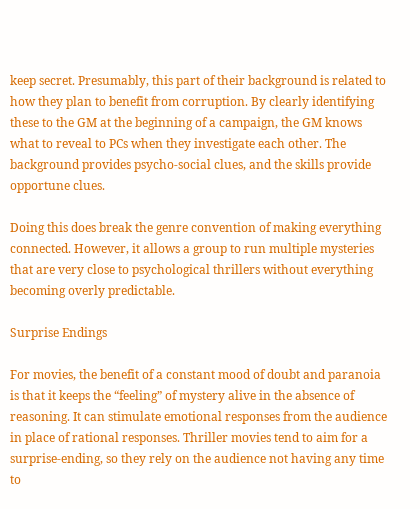keep secret. Presumably, this part of their background is related to how they plan to benefit from corruption. By clearly identifying these to the GM at the beginning of a campaign, the GM knows what to reveal to PCs when they investigate each other. The background provides psycho-social clues, and the skills provide opportune clues.

Doing this does break the genre convention of making everything connected. However, it allows a group to run multiple mysteries that are very close to psychological thrillers without everything becoming overly predictable.

Surprise Endings

For movies, the benefit of a constant mood of doubt and paranoia is that it keeps the “feeling” of mystery alive in the absence of reasoning. It can stimulate emotional responses from the audience in place of rational responses. Thriller movies tend to aim for a surprise-ending, so they rely on the audience not having any time to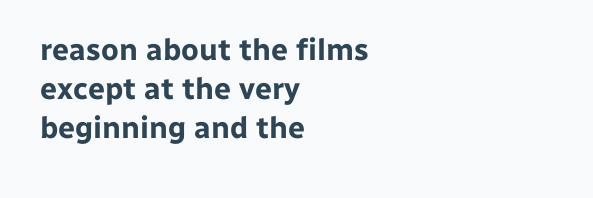reason about the films except at the very beginning and the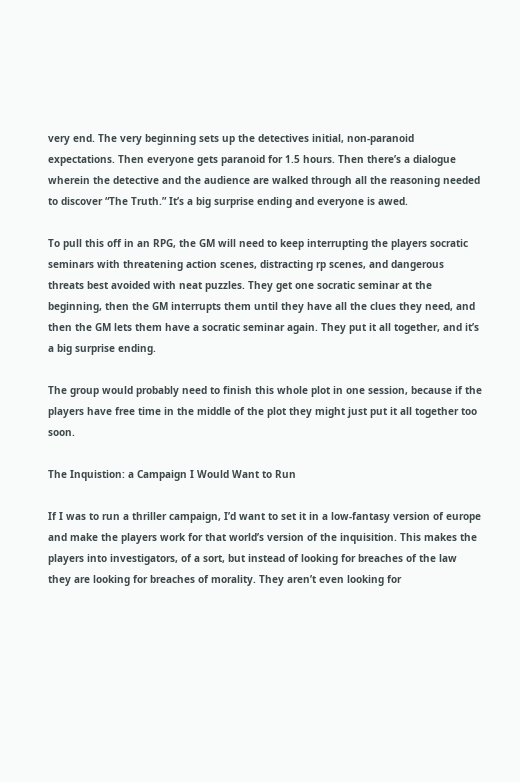very end. The very beginning sets up the detectives initial, non-paranoid expectations. Then everyone gets paranoid for 1.5 hours. Then there’s a dialogue wherein the detective and the audience are walked through all the reasoning needed to discover “The Truth.” It’s a big surprise ending and everyone is awed.

To pull this off in an RPG, the GM will need to keep interrupting the players socratic seminars with threatening action scenes, distracting rp scenes, and dangerous threats best avoided with neat puzzles. They get one socratic seminar at the beginning, then the GM interrupts them until they have all the clues they need, and then the GM lets them have a socratic seminar again. They put it all together, and it’s a big surprise ending.

The group would probably need to finish this whole plot in one session, because if the players have free time in the middle of the plot they might just put it all together too soon.

The Inquistion: a Campaign I Would Want to Run

If I was to run a thriller campaign, I’d want to set it in a low-fantasy version of europe and make the players work for that world’s version of the inquisition. This makes the players into investigators, of a sort, but instead of looking for breaches of the law they are looking for breaches of morality. They aren’t even looking for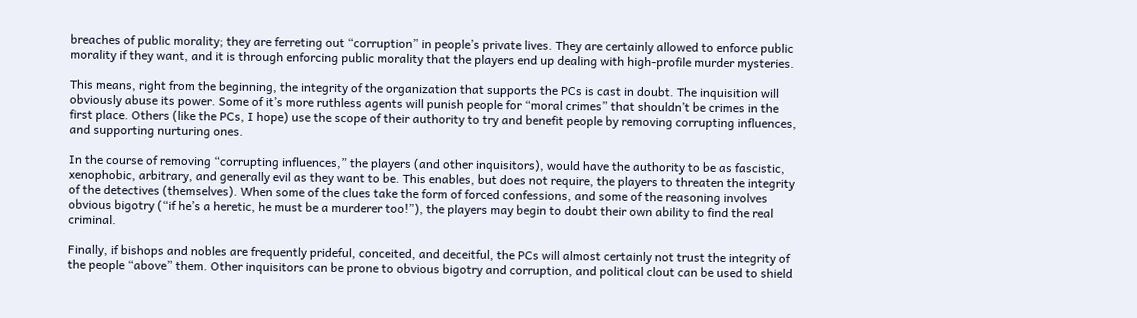breaches of public morality; they are ferreting out “corruption” in people’s private lives. They are certainly allowed to enforce public morality if they want, and it is through enforcing public morality that the players end up dealing with high-profile murder mysteries.

This means, right from the beginning, the integrity of the organization that supports the PCs is cast in doubt. The inquisition will obviously abuse its power. Some of it’s more ruthless agents will punish people for “moral crimes” that shouldn’t be crimes in the first place. Others (like the PCs, I hope) use the scope of their authority to try and benefit people by removing corrupting influences, and supporting nurturing ones.

In the course of removing “corrupting influences,” the players (and other inquisitors), would have the authority to be as fascistic, xenophobic, arbitrary, and generally evil as they want to be. This enables, but does not require, the players to threaten the integrity of the detectives (themselves). When some of the clues take the form of forced confessions, and some of the reasoning involves obvious bigotry (“if he’s a heretic, he must be a murderer too!”), the players may begin to doubt their own ability to find the real criminal.

Finally, if bishops and nobles are frequently prideful, conceited, and deceitful, the PCs will almost certainly not trust the integrity of the people “above” them. Other inquisitors can be prone to obvious bigotry and corruption, and political clout can be used to shield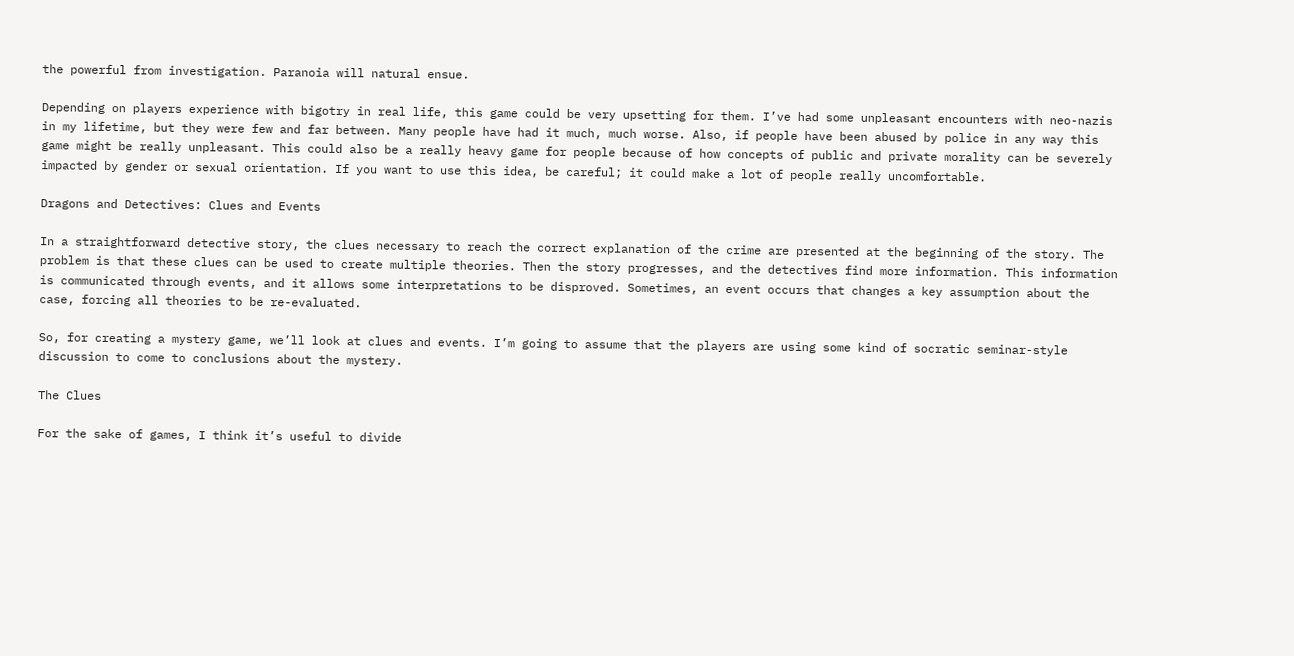the powerful from investigation. Paranoia will natural ensue.

Depending on players experience with bigotry in real life, this game could be very upsetting for them. I’ve had some unpleasant encounters with neo-nazis in my lifetime, but they were few and far between. Many people have had it much, much worse. Also, if people have been abused by police in any way this game might be really unpleasant. This could also be a really heavy game for people because of how concepts of public and private morality can be severely impacted by gender or sexual orientation. If you want to use this idea, be careful; it could make a lot of people really uncomfortable.

Dragons and Detectives: Clues and Events

In a straightforward detective story, the clues necessary to reach the correct explanation of the crime are presented at the beginning of the story. The problem is that these clues can be used to create multiple theories. Then the story progresses, and the detectives find more information. This information is communicated through events, and it allows some interpretations to be disproved. Sometimes, an event occurs that changes a key assumption about the case, forcing all theories to be re-evaluated.

So, for creating a mystery game, we’ll look at clues and events. I’m going to assume that the players are using some kind of socratic seminar-style discussion to come to conclusions about the mystery.

The Clues

For the sake of games, I think it’s useful to divide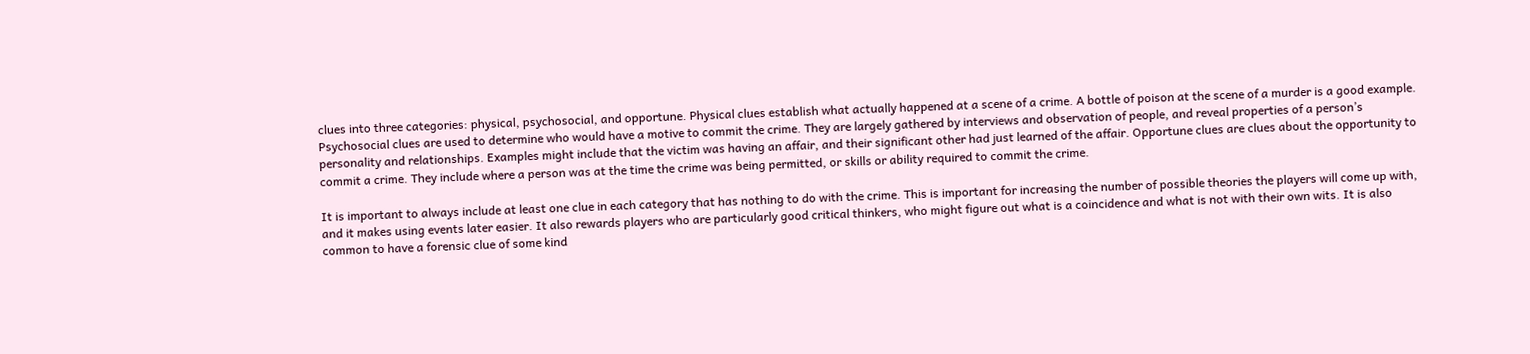clues into three categories: physical, psychosocial, and opportune. Physical clues establish what actually happened at a scene of a crime. A bottle of poison at the scene of a murder is a good example. Psychosocial clues are used to determine who would have a motive to commit the crime. They are largely gathered by interviews and observation of people, and reveal properties of a person’s personality and relationships. Examples might include that the victim was having an affair, and their significant other had just learned of the affair. Opportune clues are clues about the opportunity to commit a crime. They include where a person was at the time the crime was being permitted, or skills or ability required to commit the crime.

It is important to always include at least one clue in each category that has nothing to do with the crime. This is important for increasing the number of possible theories the players will come up with, and it makes using events later easier. It also rewards players who are particularly good critical thinkers, who might figure out what is a coincidence and what is not with their own wits. It is also common to have a forensic clue of some kind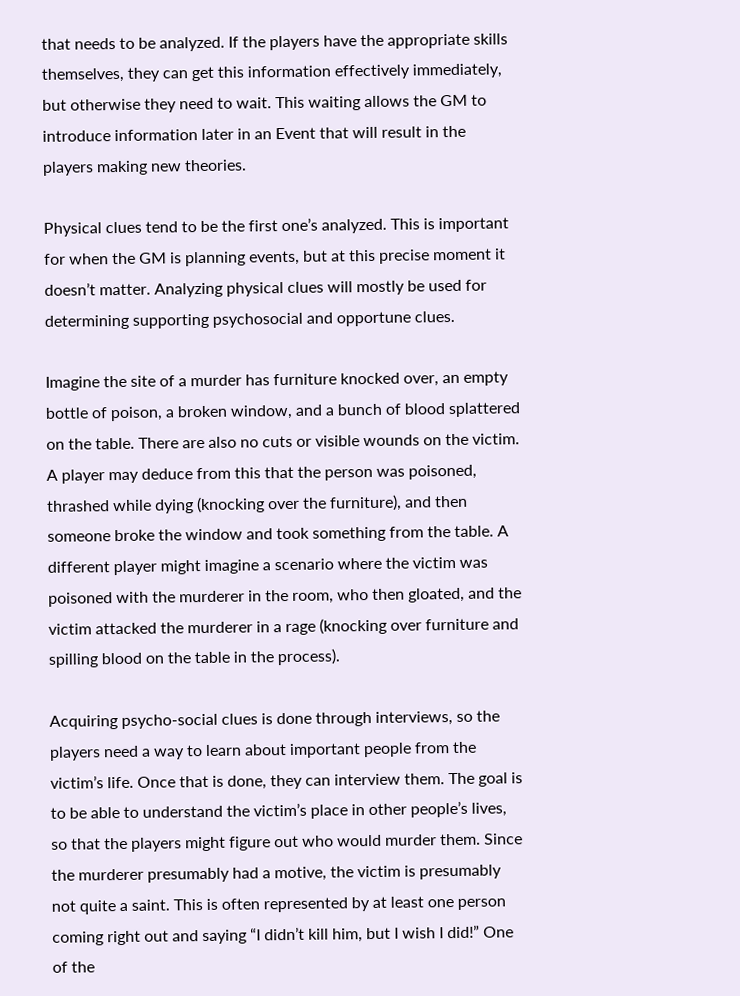that needs to be analyzed. If the players have the appropriate skills themselves, they can get this information effectively immediately, but otherwise they need to wait. This waiting allows the GM to introduce information later in an Event that will result in the players making new theories.

Physical clues tend to be the first one’s analyzed. This is important for when the GM is planning events, but at this precise moment it doesn’t matter. Analyzing physical clues will mostly be used for determining supporting psychosocial and opportune clues.

Imagine the site of a murder has furniture knocked over, an empty bottle of poison, a broken window, and a bunch of blood splattered on the table. There are also no cuts or visible wounds on the victim. A player may deduce from this that the person was poisoned, thrashed while dying (knocking over the furniture), and then someone broke the window and took something from the table. A different player might imagine a scenario where the victim was poisoned with the murderer in the room, who then gloated, and the victim attacked the murderer in a rage (knocking over furniture and spilling blood on the table in the process).

Acquiring psycho-social clues is done through interviews, so the players need a way to learn about important people from the victim’s life. Once that is done, they can interview them. The goal is to be able to understand the victim’s place in other people’s lives, so that the players might figure out who would murder them. Since the murderer presumably had a motive, the victim is presumably not quite a saint. This is often represented by at least one person coming right out and saying “I didn’t kill him, but I wish I did!” One of the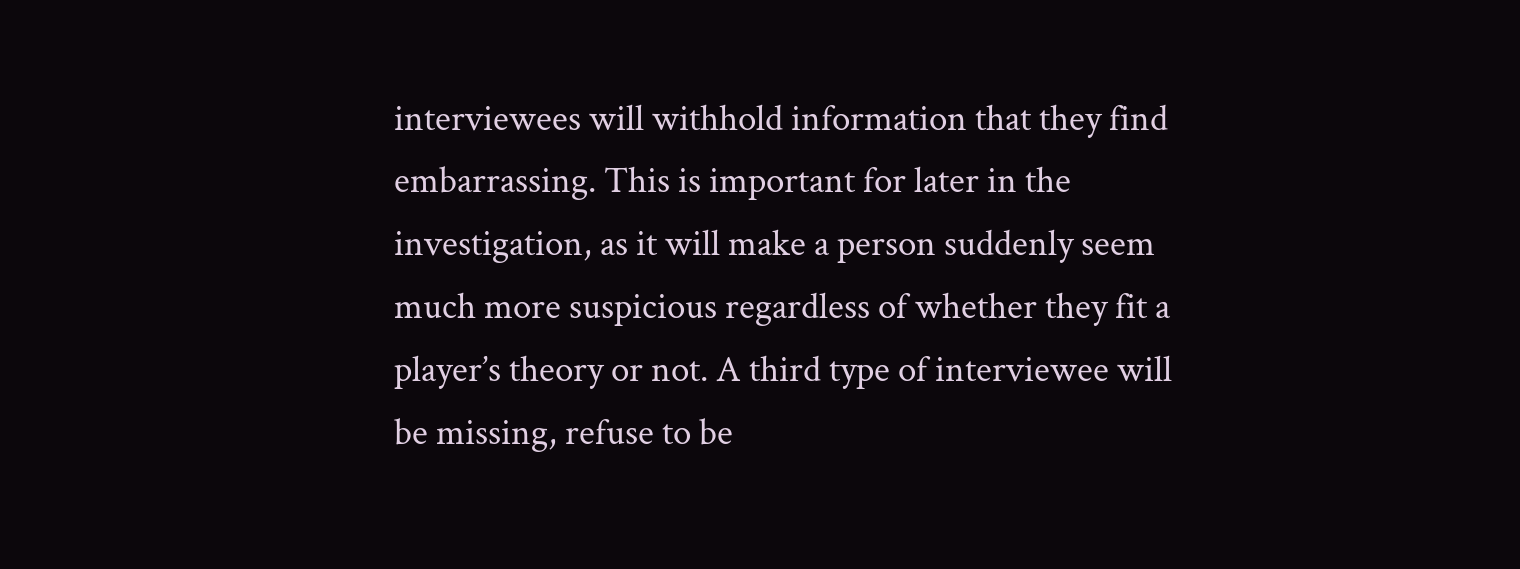interviewees will withhold information that they find embarrassing. This is important for later in the investigation, as it will make a person suddenly seem much more suspicious regardless of whether they fit a player’s theory or not. A third type of interviewee will be missing, refuse to be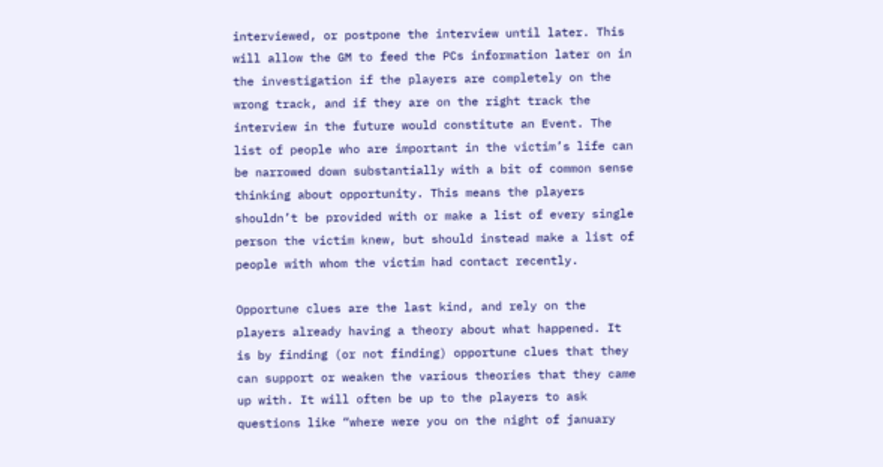interviewed, or postpone the interview until later. This will allow the GM to feed the PCs information later on in the investigation if the players are completely on the wrong track, and if they are on the right track the interview in the future would constitute an Event. The list of people who are important in the victim’s life can be narrowed down substantially with a bit of common sense thinking about opportunity. This means the players shouldn’t be provided with or make a list of every single person the victim knew, but should instead make a list of people with whom the victim had contact recently.

Opportune clues are the last kind, and rely on the players already having a theory about what happened. It is by finding (or not finding) opportune clues that they can support or weaken the various theories that they came up with. It will often be up to the players to ask questions like “where were you on the night of january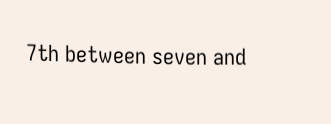7th between seven and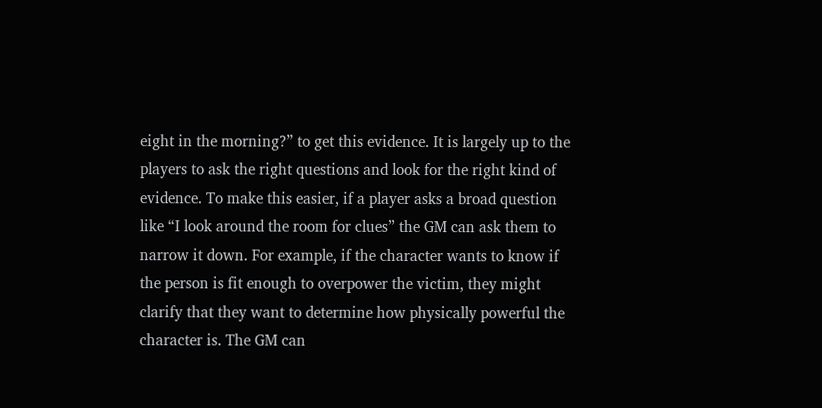eight in the morning?” to get this evidence. It is largely up to the players to ask the right questions and look for the right kind of evidence. To make this easier, if a player asks a broad question like “I look around the room for clues” the GM can ask them to narrow it down. For example, if the character wants to know if the person is fit enough to overpower the victim, they might clarify that they want to determine how physically powerful the character is. The GM can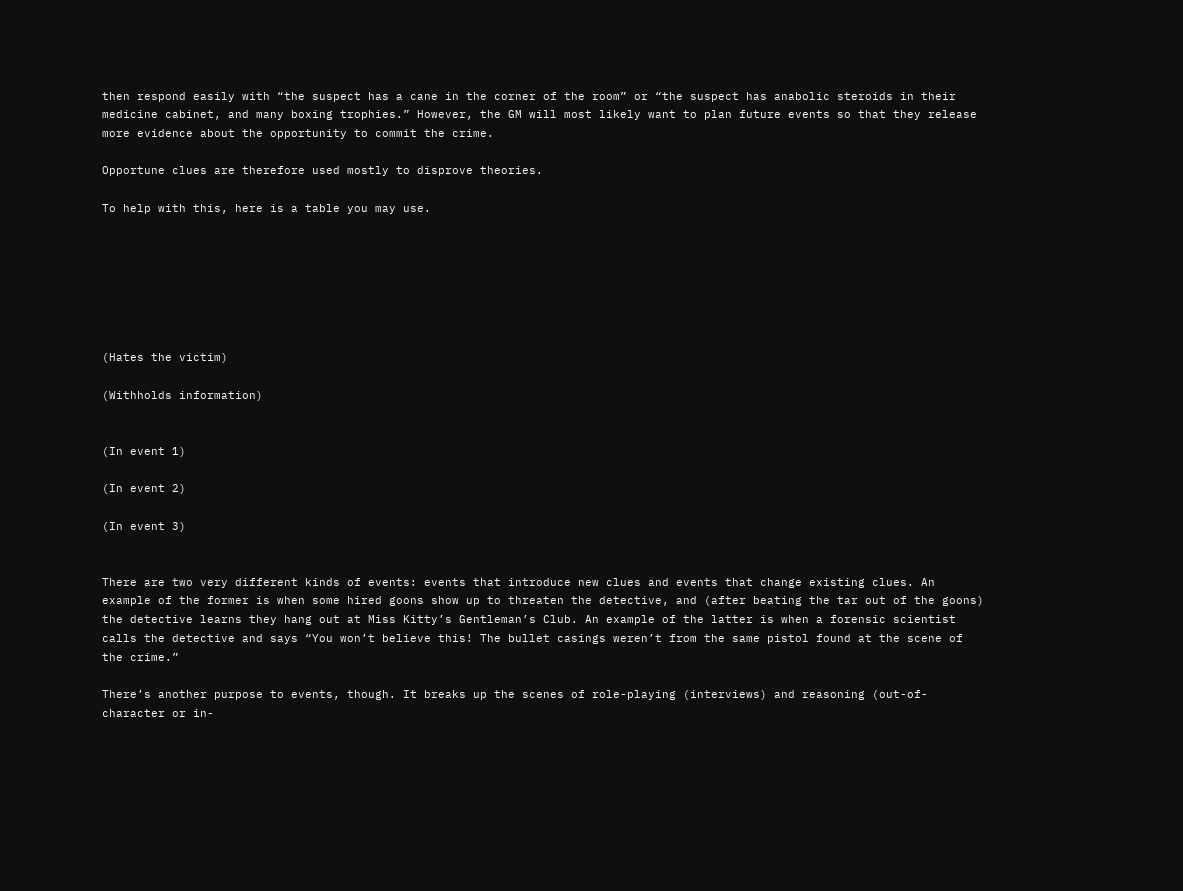then respond easily with “the suspect has a cane in the corner of the room” or “the suspect has anabolic steroids in their medicine cabinet, and many boxing trophies.” However, the GM will most likely want to plan future events so that they release more evidence about the opportunity to commit the crime.

Opportune clues are therefore used mostly to disprove theories.

To help with this, here is a table you may use.







(Hates the victim)

(Withholds information)


(In event 1)

(In event 2)

(In event 3)


There are two very different kinds of events: events that introduce new clues and events that change existing clues. An example of the former is when some hired goons show up to threaten the detective, and (after beating the tar out of the goons) the detective learns they hang out at Miss Kitty’s Gentleman’s Club. An example of the latter is when a forensic scientist calls the detective and says “You won’t believe this! The bullet casings weren’t from the same pistol found at the scene of the crime.”

There’s another purpose to events, though. It breaks up the scenes of role-playing (interviews) and reasoning (out-of-character or in-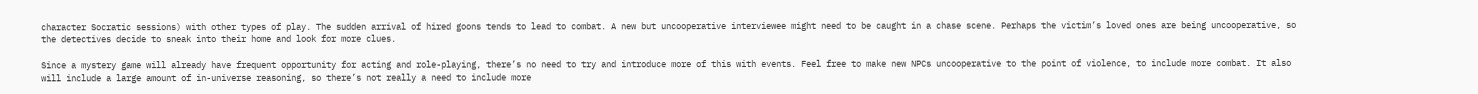character Socratic sessions) with other types of play. The sudden arrival of hired goons tends to lead to combat. A new but uncooperative interviewee might need to be caught in a chase scene. Perhaps the victim’s loved ones are being uncooperative, so the detectives decide to sneak into their home and look for more clues.

Since a mystery game will already have frequent opportunity for acting and role-playing, there’s no need to try and introduce more of this with events. Feel free to make new NPCs uncooperative to the point of violence, to include more combat. It also will include a large amount of in-universe reasoning, so there’s not really a need to include more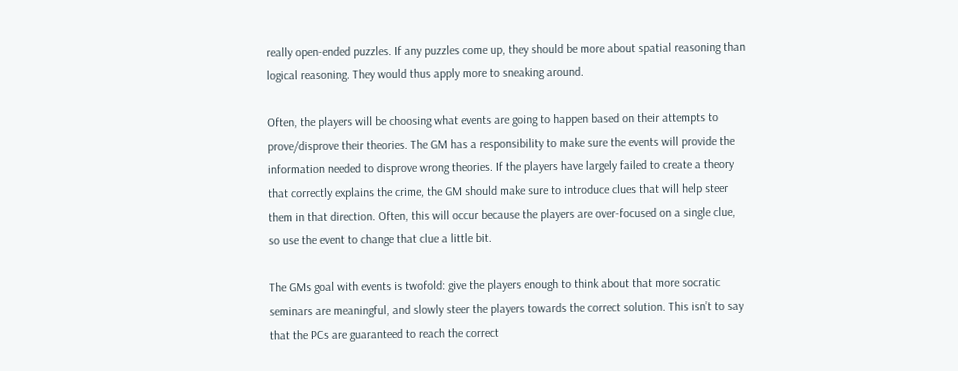really open-ended puzzles. If any puzzles come up, they should be more about spatial reasoning than logical reasoning. They would thus apply more to sneaking around.

Often, the players will be choosing what events are going to happen based on their attempts to prove/disprove their theories. The GM has a responsibility to make sure the events will provide the information needed to disprove wrong theories. If the players have largely failed to create a theory that correctly explains the crime, the GM should make sure to introduce clues that will help steer them in that direction. Often, this will occur because the players are over-focused on a single clue, so use the event to change that clue a little bit.

The GMs goal with events is twofold: give the players enough to think about that more socratic seminars are meaningful, and slowly steer the players towards the correct solution. This isn’t to say that the PCs are guaranteed to reach the correct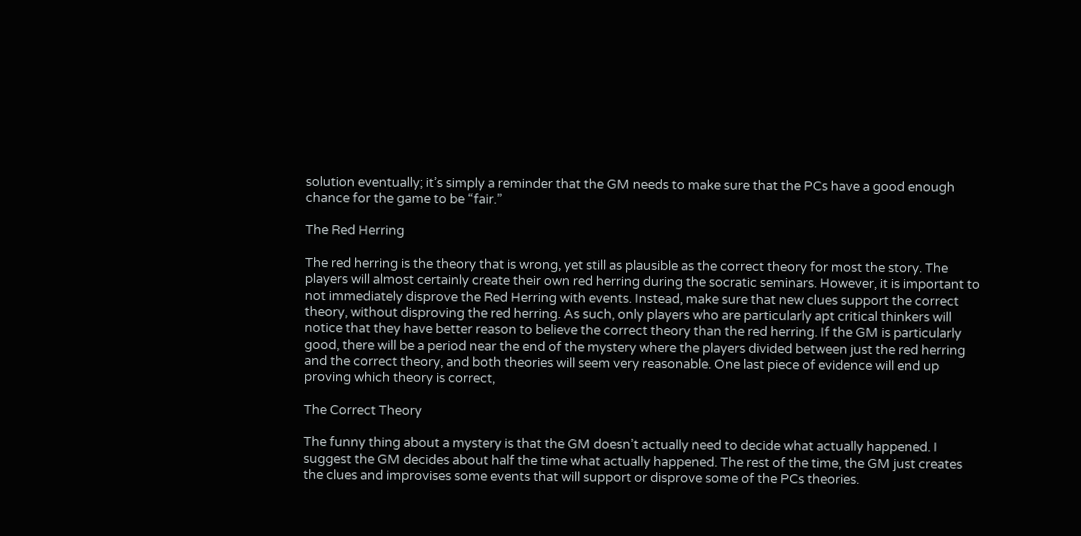solution eventually; it’s simply a reminder that the GM needs to make sure that the PCs have a good enough chance for the game to be “fair.”

The Red Herring

The red herring is the theory that is wrong, yet still as plausible as the correct theory for most the story. The players will almost certainly create their own red herring during the socratic seminars. However, it is important to not immediately disprove the Red Herring with events. Instead, make sure that new clues support the correct theory, without disproving the red herring. As such, only players who are particularly apt critical thinkers will notice that they have better reason to believe the correct theory than the red herring. If the GM is particularly good, there will be a period near the end of the mystery where the players divided between just the red herring and the correct theory, and both theories will seem very reasonable. One last piece of evidence will end up proving which theory is correct,

The Correct Theory

The funny thing about a mystery is that the GM doesn’t actually need to decide what actually happened. I suggest the GM decides about half the time what actually happened. The rest of the time, the GM just creates the clues and improvises some events that will support or disprove some of the PCs theories.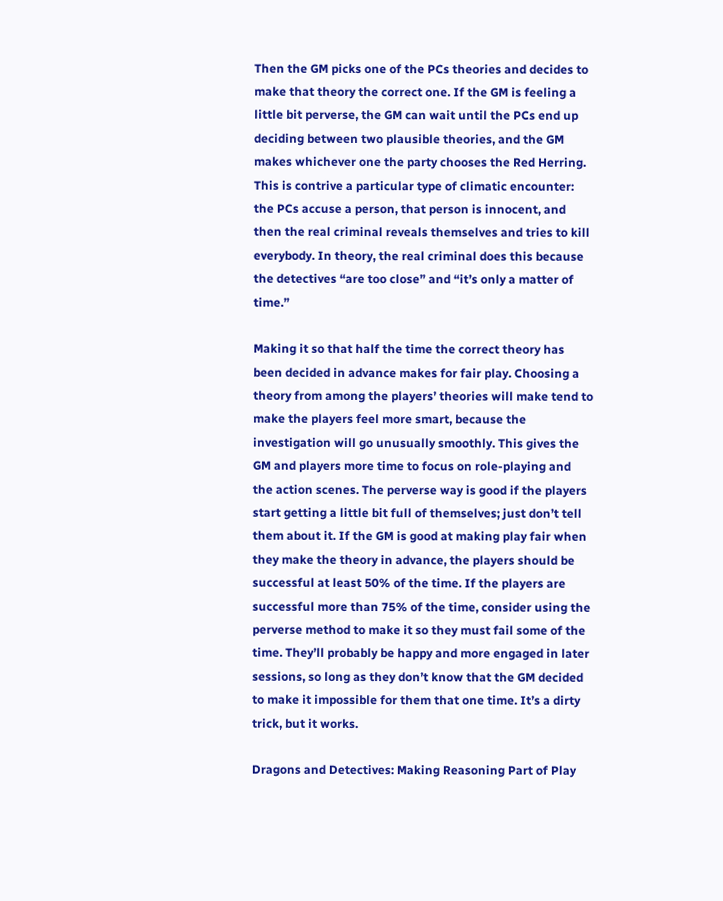Then the GM picks one of the PCs theories and decides to make that theory the correct one. If the GM is feeling a little bit perverse, the GM can wait until the PCs end up deciding between two plausible theories, and the GM makes whichever one the party chooses the Red Herring. This is contrive a particular type of climatic encounter: the PCs accuse a person, that person is innocent, and then the real criminal reveals themselves and tries to kill everybody. In theory, the real criminal does this because the detectives “are too close” and “it’s only a matter of time.”

Making it so that half the time the correct theory has been decided in advance makes for fair play. Choosing a theory from among the players’ theories will make tend to make the players feel more smart, because the investigation will go unusually smoothly. This gives the GM and players more time to focus on role-playing and the action scenes. The perverse way is good if the players start getting a little bit full of themselves; just don’t tell them about it. If the GM is good at making play fair when they make the theory in advance, the players should be successful at least 50% of the time. If the players are successful more than 75% of the time, consider using the perverse method to make it so they must fail some of the time. They’ll probably be happy and more engaged in later sessions, so long as they don’t know that the GM decided to make it impossible for them that one time. It’s a dirty trick, but it works.

Dragons and Detectives: Making Reasoning Part of Play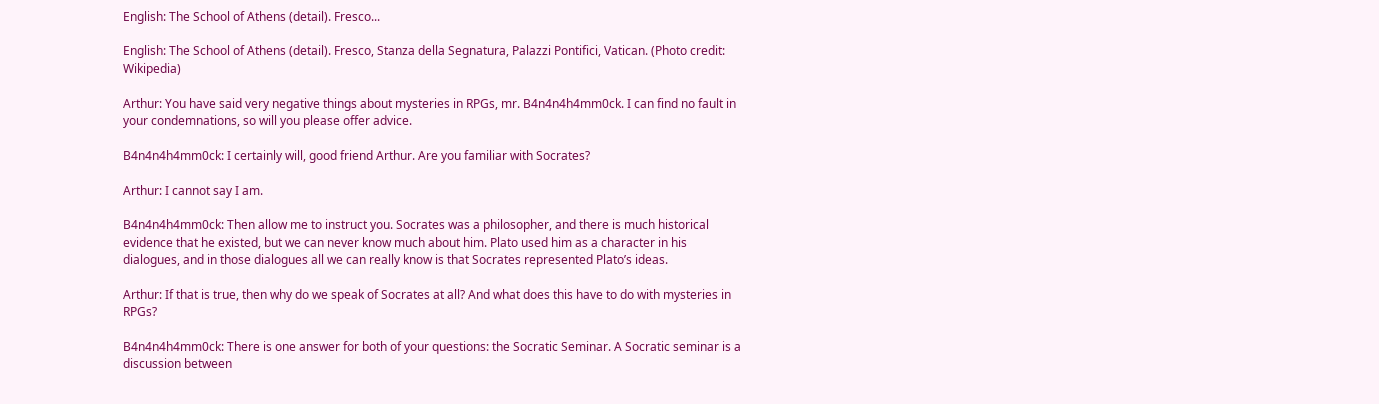English: The School of Athens (detail). Fresco...

English: The School of Athens (detail). Fresco, Stanza della Segnatura, Palazzi Pontifici, Vatican. (Photo credit: Wikipedia)

Arthur: You have said very negative things about mysteries in RPGs, mr. B4n4n4h4mm0ck. I can find no fault in your condemnations, so will you please offer advice.

B4n4n4h4mm0ck: I certainly will, good friend Arthur. Are you familiar with Socrates?

Arthur: I cannot say I am.

B4n4n4h4mm0ck: Then allow me to instruct you. Socrates was a philosopher, and there is much historical evidence that he existed, but we can never know much about him. Plato used him as a character in his dialogues, and in those dialogues all we can really know is that Socrates represented Plato’s ideas.

Arthur: If that is true, then why do we speak of Socrates at all? And what does this have to do with mysteries in RPGs?

B4n4n4h4mm0ck: There is one answer for both of your questions: the Socratic Seminar. A Socratic seminar is a discussion between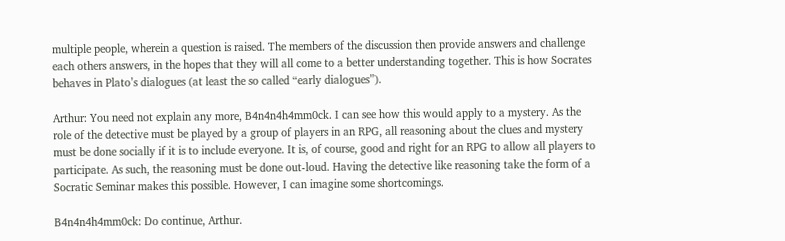multiple people, wherein a question is raised. The members of the discussion then provide answers and challenge each others answers, in the hopes that they will all come to a better understanding together. This is how Socrates behaves in Plato’s dialogues (at least the so called “early dialogues”).

Arthur: You need not explain any more, B4n4n4h4mm0ck. I can see how this would apply to a mystery. As the role of the detective must be played by a group of players in an RPG, all reasoning about the clues and mystery must be done socially if it is to include everyone. It is, of course, good and right for an RPG to allow all players to participate. As such, the reasoning must be done out-loud. Having the detective like reasoning take the form of a Socratic Seminar makes this possible. However, I can imagine some shortcomings.

B4n4n4h4mm0ck: Do continue, Arthur.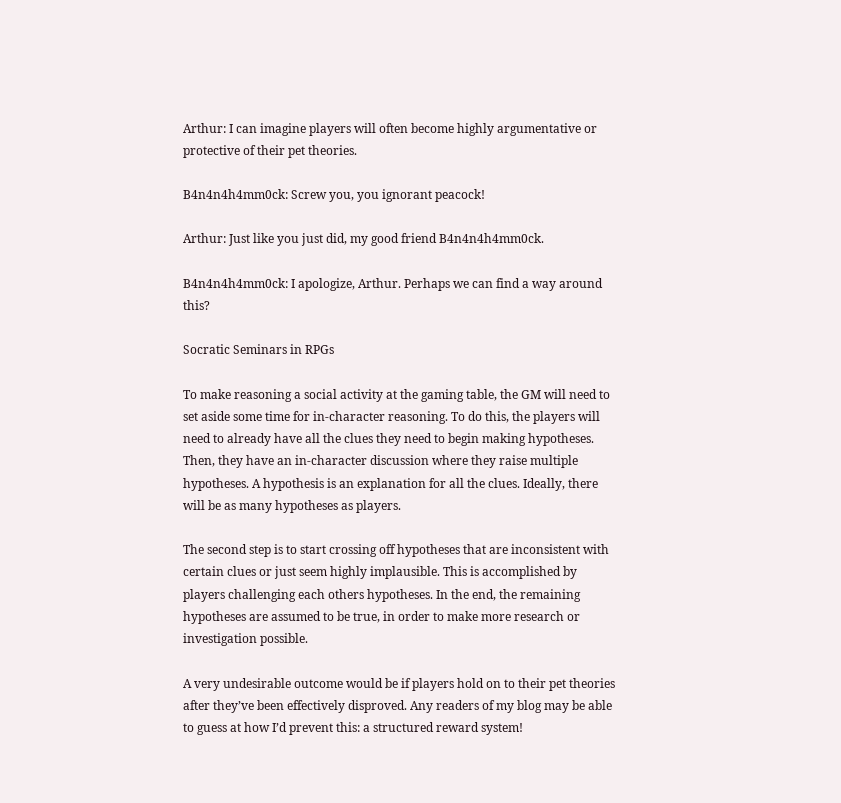Arthur: I can imagine players will often become highly argumentative or protective of their pet theories.

B4n4n4h4mm0ck: Screw you, you ignorant peacock!

Arthur: Just like you just did, my good friend B4n4n4h4mm0ck.

B4n4n4h4mm0ck: I apologize, Arthur. Perhaps we can find a way around this?

Socratic Seminars in RPGs

To make reasoning a social activity at the gaming table, the GM will need to set aside some time for in-character reasoning. To do this, the players will need to already have all the clues they need to begin making hypotheses. Then, they have an in-character discussion where they raise multiple hypotheses. A hypothesis is an explanation for all the clues. Ideally, there will be as many hypotheses as players.

The second step is to start crossing off hypotheses that are inconsistent with certain clues or just seem highly implausible. This is accomplished by players challenging each others hypotheses. In the end, the remaining hypotheses are assumed to be true, in order to make more research or investigation possible.

A very undesirable outcome would be if players hold on to their pet theories after they’ve been effectively disproved. Any readers of my blog may be able to guess at how I’d prevent this: a structured reward system!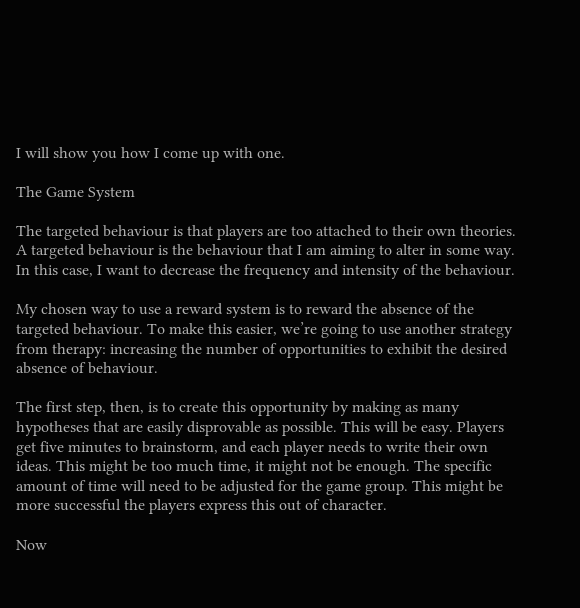I will show you how I come up with one.

The Game System

The targeted behaviour is that players are too attached to their own theories. A targeted behaviour is the behaviour that I am aiming to alter in some way. In this case, I want to decrease the frequency and intensity of the behaviour.

My chosen way to use a reward system is to reward the absence of the targeted behaviour. To make this easier, we’re going to use another strategy from therapy: increasing the number of opportunities to exhibit the desired absence of behaviour.

The first step, then, is to create this opportunity by making as many hypotheses that are easily disprovable as possible. This will be easy. Players get five minutes to brainstorm, and each player needs to write their own ideas. This might be too much time, it might not be enough. The specific amount of time will need to be adjusted for the game group. This might be more successful the players express this out of character.

Now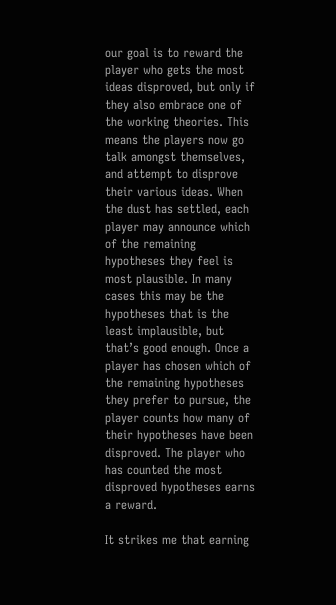our goal is to reward the player who gets the most ideas disproved, but only if they also embrace one of the working theories. This means the players now go talk amongst themselves, and attempt to disprove their various ideas. When the dust has settled, each player may announce which of the remaining hypotheses they feel is most plausible. In many cases this may be the hypotheses that is the least implausible, but that’s good enough. Once a player has chosen which of the remaining hypotheses they prefer to pursue, the player counts how many of their hypotheses have been disproved. The player who has counted the most disproved hypotheses earns a reward.

It strikes me that earning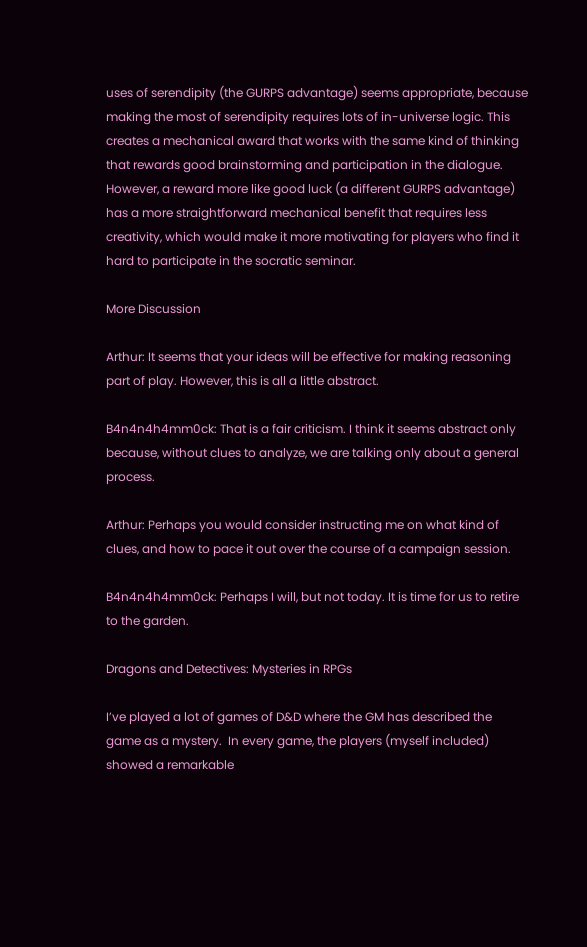uses of serendipity (the GURPS advantage) seems appropriate, because making the most of serendipity requires lots of in-universe logic. This creates a mechanical award that works with the same kind of thinking that rewards good brainstorming and participation in the dialogue. However, a reward more like good luck (a different GURPS advantage) has a more straightforward mechanical benefit that requires less creativity, which would make it more motivating for players who find it hard to participate in the socratic seminar.

More Discussion

Arthur: It seems that your ideas will be effective for making reasoning part of play. However, this is all a little abstract.

B4n4n4h4mm0ck: That is a fair criticism. I think it seems abstract only because, without clues to analyze, we are talking only about a general process.

Arthur: Perhaps you would consider instructing me on what kind of clues, and how to pace it out over the course of a campaign session.

B4n4n4h4mm0ck: Perhaps I will, but not today. It is time for us to retire to the garden.

Dragons and Detectives: Mysteries in RPGs

I’ve played a lot of games of D&D where the GM has described the game as a mystery.  In every game, the players (myself included) showed a remarkable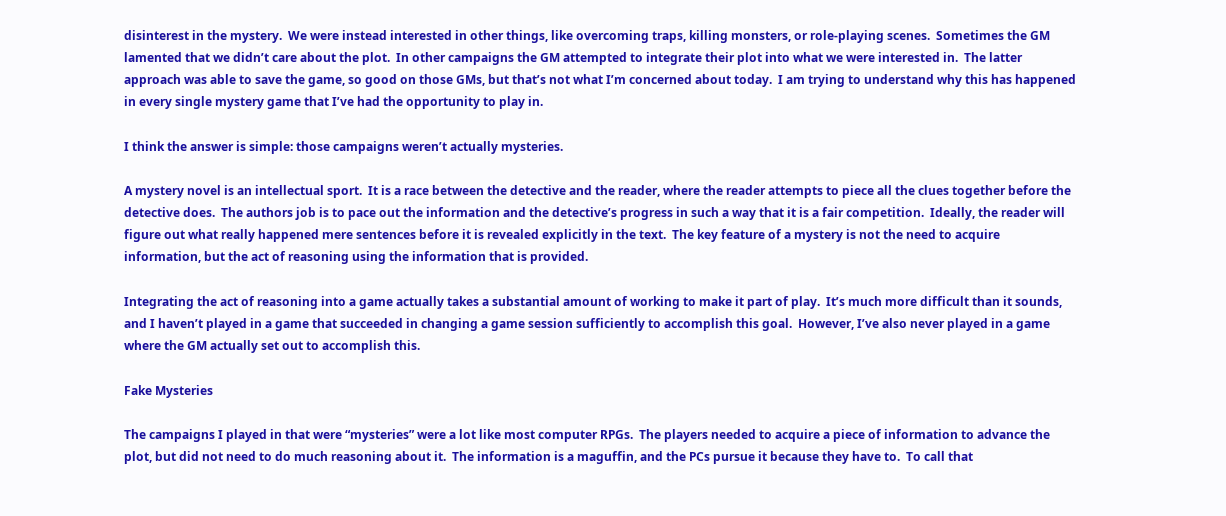disinterest in the mystery.  We were instead interested in other things, like overcoming traps, killing monsters, or role-playing scenes.  Sometimes the GM lamented that we didn’t care about the plot.  In other campaigns the GM attempted to integrate their plot into what we were interested in.  The latter approach was able to save the game, so good on those GMs, but that’s not what I’m concerned about today.  I am trying to understand why this has happened in every single mystery game that I’ve had the opportunity to play in.

I think the answer is simple: those campaigns weren’t actually mysteries.

A mystery novel is an intellectual sport.  It is a race between the detective and the reader, where the reader attempts to piece all the clues together before the detective does.  The authors job is to pace out the information and the detective’s progress in such a way that it is a fair competition.  Ideally, the reader will figure out what really happened mere sentences before it is revealed explicitly in the text.  The key feature of a mystery is not the need to acquire information, but the act of reasoning using the information that is provided.

Integrating the act of reasoning into a game actually takes a substantial amount of working to make it part of play.  It’s much more difficult than it sounds, and I haven’t played in a game that succeeded in changing a game session sufficiently to accomplish this goal.  However, I’ve also never played in a game where the GM actually set out to accomplish this.

Fake Mysteries

The campaigns I played in that were “mysteries” were a lot like most computer RPGs.  The players needed to acquire a piece of information to advance the plot, but did not need to do much reasoning about it.  The information is a maguffin, and the PCs pursue it because they have to.  To call that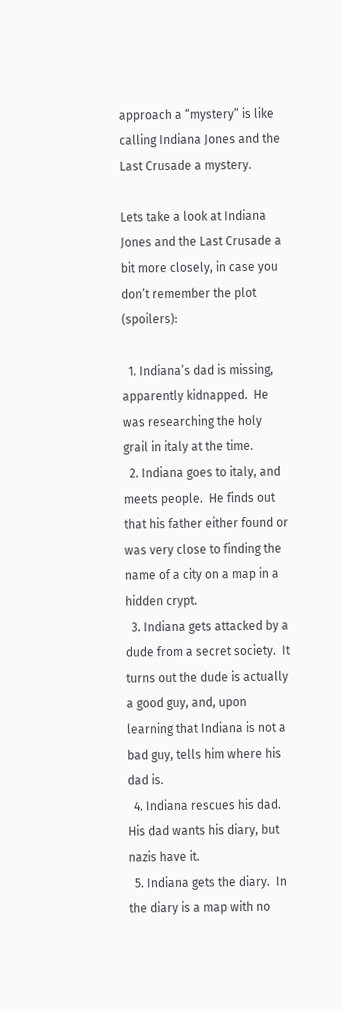approach a “mystery” is like calling Indiana Jones and the Last Crusade a mystery.

Lets take a look at Indiana Jones and the Last Crusade a bit more closely, in case you don’t remember the plot (spoilers):

  1. Indiana’s dad is missing, apparently kidnapped.  He was researching the holy grail in italy at the time.
  2. Indiana goes to italy, and meets people.  He finds out that his father either found or was very close to finding the name of a city on a map in a hidden crypt.
  3. Indiana gets attacked by a dude from a secret society.  It turns out the dude is actually a good guy, and, upon learning that Indiana is not a bad guy, tells him where his dad is.
  4. Indiana rescues his dad.  His dad wants his diary, but nazis have it.
  5. Indiana gets the diary.  In the diary is a map with no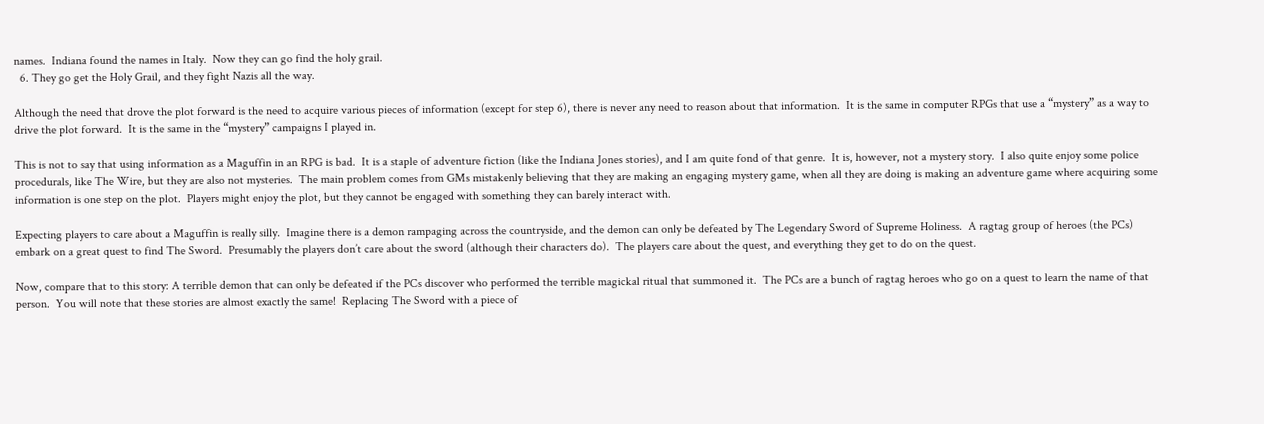names.  Indiana found the names in Italy.  Now they can go find the holy grail.
  6. They go get the Holy Grail, and they fight Nazis all the way.

Although the need that drove the plot forward is the need to acquire various pieces of information (except for step 6), there is never any need to reason about that information.  It is the same in computer RPGs that use a “mystery” as a way to drive the plot forward.  It is the same in the “mystery” campaigns I played in.

This is not to say that using information as a Maguffin in an RPG is bad.  It is a staple of adventure fiction (like the Indiana Jones stories), and I am quite fond of that genre.  It is, however, not a mystery story.  I also quite enjoy some police procedurals, like The Wire, but they are also not mysteries.  The main problem comes from GMs mistakenly believing that they are making an engaging mystery game, when all they are doing is making an adventure game where acquiring some information is one step on the plot.  Players might enjoy the plot, but they cannot be engaged with something they can barely interact with.

Expecting players to care about a Maguffin is really silly.  Imagine there is a demon rampaging across the countryside, and the demon can only be defeated by The Legendary Sword of Supreme Holiness.  A ragtag group of heroes (the PCs) embark on a great quest to find The Sword.  Presumably the players don’t care about the sword (although their characters do).  The players care about the quest, and everything they get to do on the quest.

Now, compare that to this story: A terrible demon that can only be defeated if the PCs discover who performed the terrible magickal ritual that summoned it.  The PCs are a bunch of ragtag heroes who go on a quest to learn the name of that person.  You will note that these stories are almost exactly the same!  Replacing The Sword with a piece of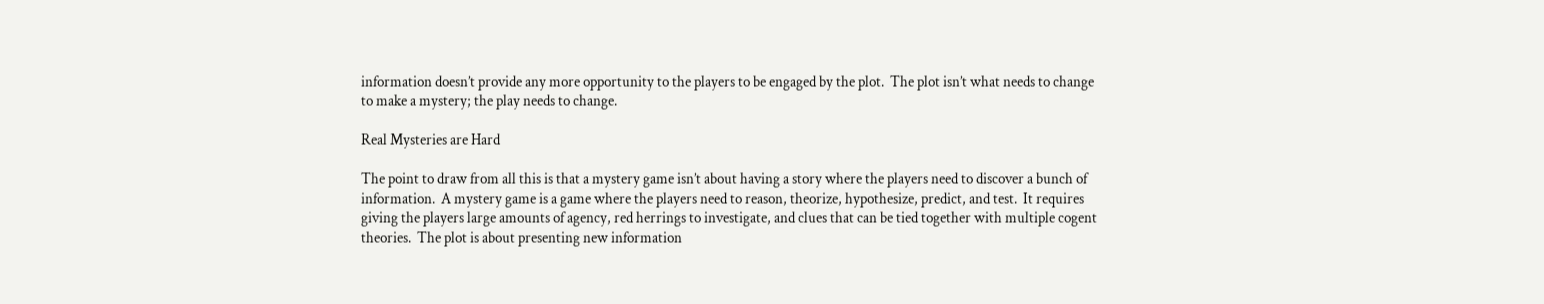information doesn’t provide any more opportunity to the players to be engaged by the plot.  The plot isn’t what needs to change to make a mystery; the play needs to change.

Real Mysteries are Hard

The point to draw from all this is that a mystery game isn’t about having a story where the players need to discover a bunch of information.  A mystery game is a game where the players need to reason, theorize, hypothesize, predict, and test.  It requires giving the players large amounts of agency, red herrings to investigate, and clues that can be tied together with multiple cogent theories.  The plot is about presenting new information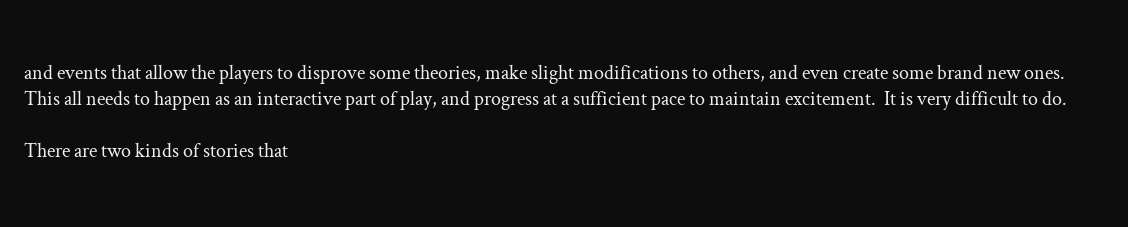and events that allow the players to disprove some theories, make slight modifications to others, and even create some brand new ones.  This all needs to happen as an interactive part of play, and progress at a sufficient pace to maintain excitement.  It is very difficult to do.

There are two kinds of stories that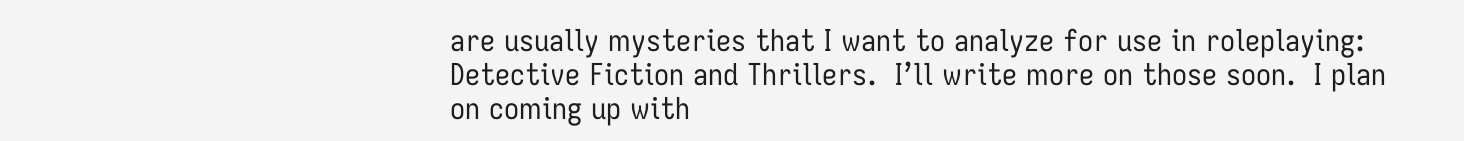are usually mysteries that I want to analyze for use in roleplaying: Detective Fiction and Thrillers.  I’ll write more on those soon.  I plan on coming up with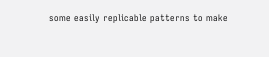some easily replicable patterns to make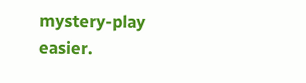mystery-play easier.